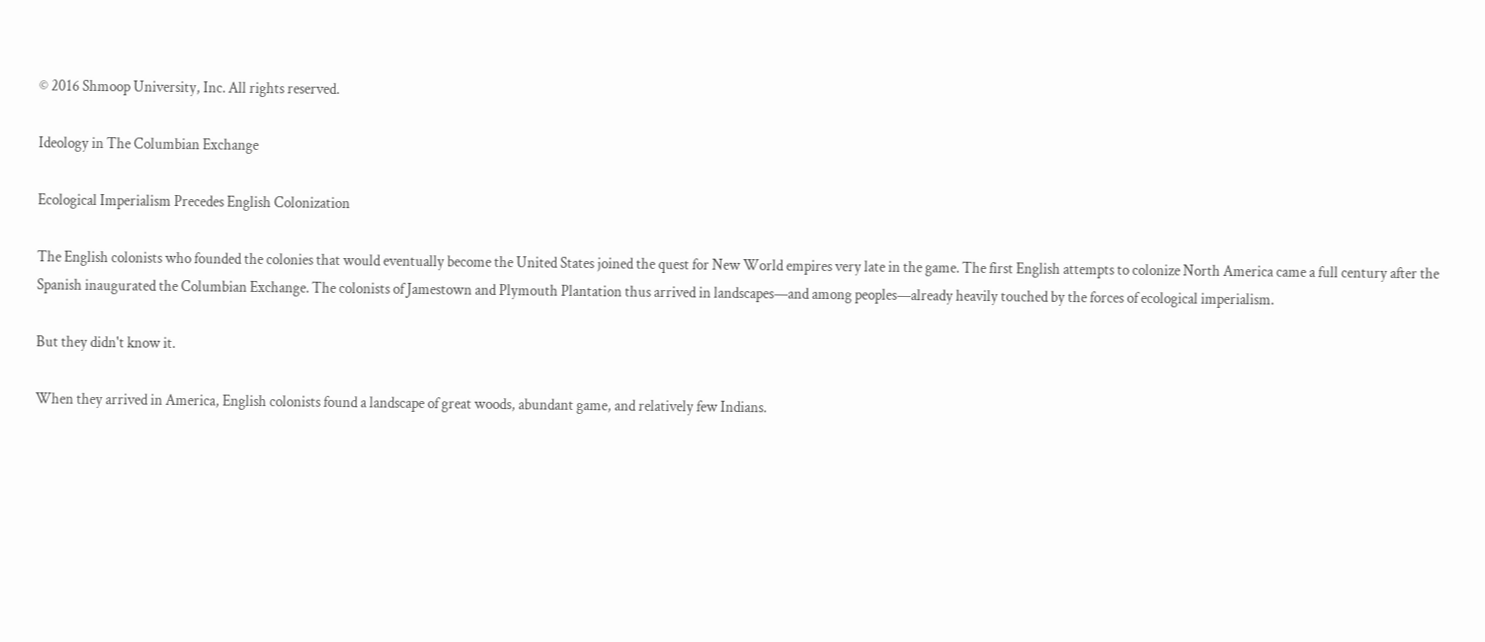© 2016 Shmoop University, Inc. All rights reserved.

Ideology in The Columbian Exchange

Ecological Imperialism Precedes English Colonization

The English colonists who founded the colonies that would eventually become the United States joined the quest for New World empires very late in the game. The first English attempts to colonize North America came a full century after the Spanish inaugurated the Columbian Exchange. The colonists of Jamestown and Plymouth Plantation thus arrived in landscapes—and among peoples—already heavily touched by the forces of ecological imperialism.

But they didn't know it.

When they arrived in America, English colonists found a landscape of great woods, abundant game, and relatively few Indians.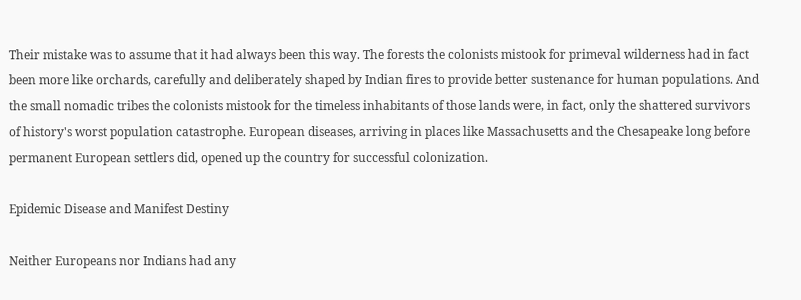Their mistake was to assume that it had always been this way. The forests the colonists mistook for primeval wilderness had in fact been more like orchards, carefully and deliberately shaped by Indian fires to provide better sustenance for human populations. And the small nomadic tribes the colonists mistook for the timeless inhabitants of those lands were, in fact, only the shattered survivors of history's worst population catastrophe. European diseases, arriving in places like Massachusetts and the Chesapeake long before permanent European settlers did, opened up the country for successful colonization.

Epidemic Disease and Manifest Destiny

Neither Europeans nor Indians had any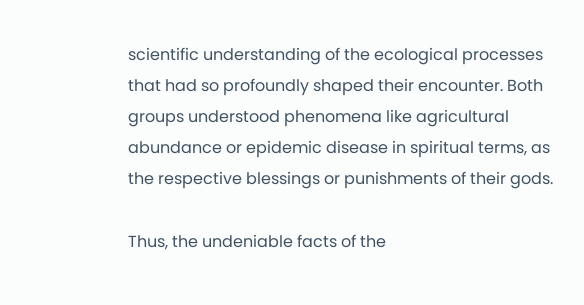scientific understanding of the ecological processes that had so profoundly shaped their encounter. Both groups understood phenomena like agricultural abundance or epidemic disease in spiritual terms, as the respective blessings or punishments of their gods.

Thus, the undeniable facts of the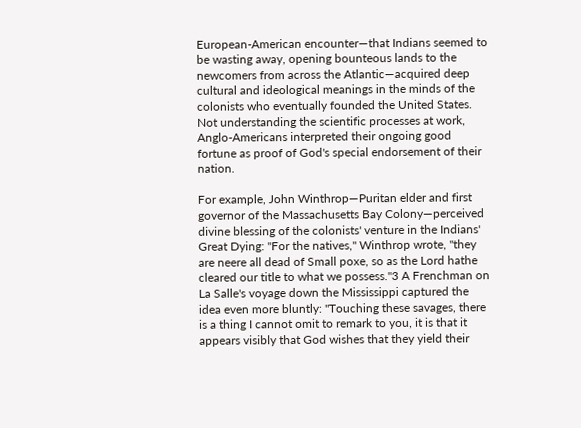European-American encounter—that Indians seemed to be wasting away, opening bounteous lands to the newcomers from across the Atlantic—acquired deep cultural and ideological meanings in the minds of the colonists who eventually founded the United States. Not understanding the scientific processes at work, Anglo-Americans interpreted their ongoing good fortune as proof of God's special endorsement of their nation.

For example, John Winthrop—Puritan elder and first governor of the Massachusetts Bay Colony—perceived divine blessing of the colonists' venture in the Indians' Great Dying: "For the natives," Winthrop wrote, "they are neere all dead of Small poxe, so as the Lord hathe cleared our title to what we possess."3 A Frenchman on La Salle's voyage down the Mississippi captured the idea even more bluntly: "Touching these savages, there is a thing I cannot omit to remark to you, it is that it appears visibly that God wishes that they yield their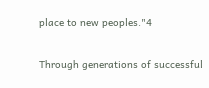place to new peoples."4

Through generations of successful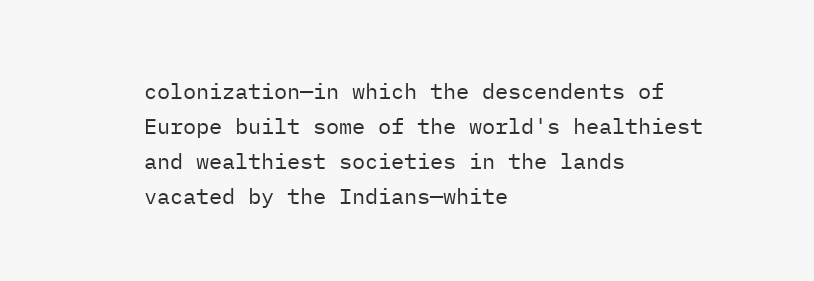colonization—in which the descendents of Europe built some of the world's healthiest and wealthiest societies in the lands vacated by the Indians—white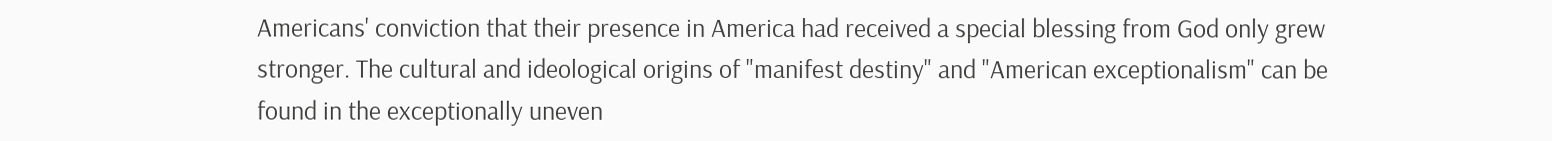Americans' conviction that their presence in America had received a special blessing from God only grew stronger. The cultural and ideological origins of "manifest destiny" and "American exceptionalism" can be found in the exceptionally uneven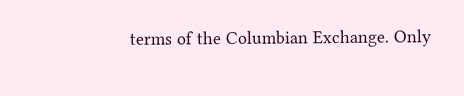terms of the Columbian Exchange. Only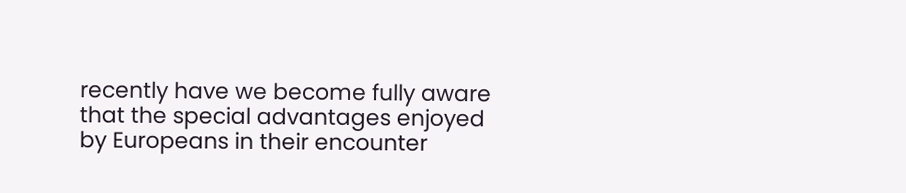recently have we become fully aware that the special advantages enjoyed by Europeans in their encounter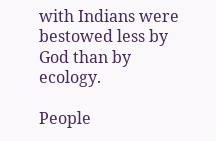with Indians were bestowed less by God than by ecology.

People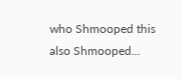who Shmooped this also Shmooped...